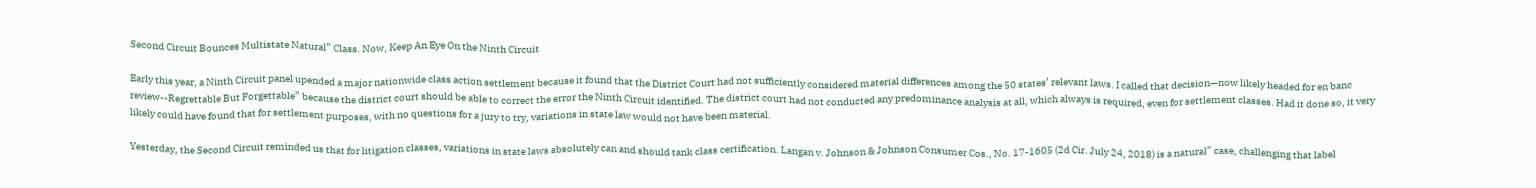Second Circuit Bounces Multistate Natural” Class. Now, Keep An Eye On the Ninth Circuit

Early this year, a Ninth Circuit panel upended a major nationwide class action settlement because it found that the District Court had not sufficiently considered material differences among the 50 states’ relevant laws. I called that decision—now likely headed for en banc review--Regrettable But Forgettable” because the district court should be able to correct the error the Ninth Circuit identified. The district court had not conducted any predominance analysis at all, which always is required, even for settlement classes. Had it done so, it very likely could have found that for settlement purposes, with no questions for a jury to try, variations in state law would not have been material.

Yesterday, the Second Circuit reminded us that for litigation classes, variations in state laws absolutely can and should tank class certification. Langan v. Johnson & Johnson Consumer Cos., No. 17-1605 (2d Cir. July 24, 2018) is a natural” case, challenging that label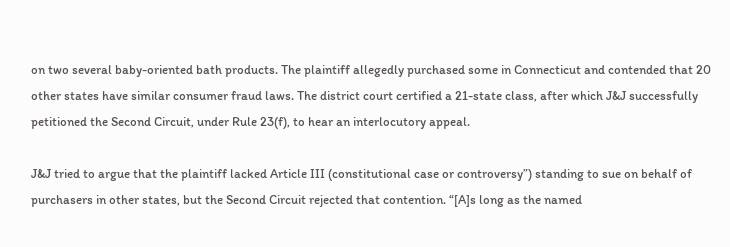on two several baby-oriented bath products. The plaintiff allegedly purchased some in Connecticut and contended that 20 other states have similar consumer fraud laws. The district court certified a 21-state class, after which J&J successfully petitioned the Second Circuit, under Rule 23(f), to hear an interlocutory appeal.

J&J tried to argue that the plaintiff lacked Article III (constitutional case or controversy”) standing to sue on behalf of purchasers in other states, but the Second Circuit rejected that contention. “[A]s long as the named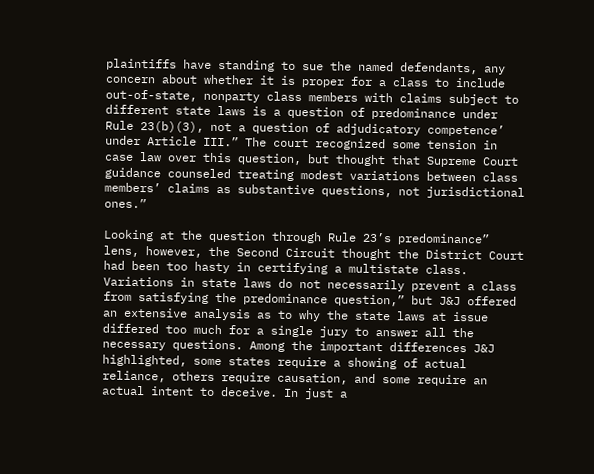plaintiffs have standing to sue the named defendants, any concern about whether it is proper for a class to include out-of-state, nonparty class members with claims subject to different state laws is a question of predominance under Rule 23(b)(3), not a question of adjudicatory competence’ under Article III.” The court recognized some tension in case law over this question, but thought that Supreme Court guidance counseled treating modest variations between class members’ claims as substantive questions, not jurisdictional ones.”

Looking at the question through Rule 23’s predominance” lens, however, the Second Circuit thought the District Court had been too hasty in certifying a multistate class. Variations in state laws do not necessarily prevent a class from satisfying the predominance question,” but J&J offered an extensive analysis as to why the state laws at issue differed too much for a single jury to answer all the necessary questions. Among the important differences J&J highlighted, some states require a showing of actual reliance, others require causation, and some require an actual intent to deceive. In just a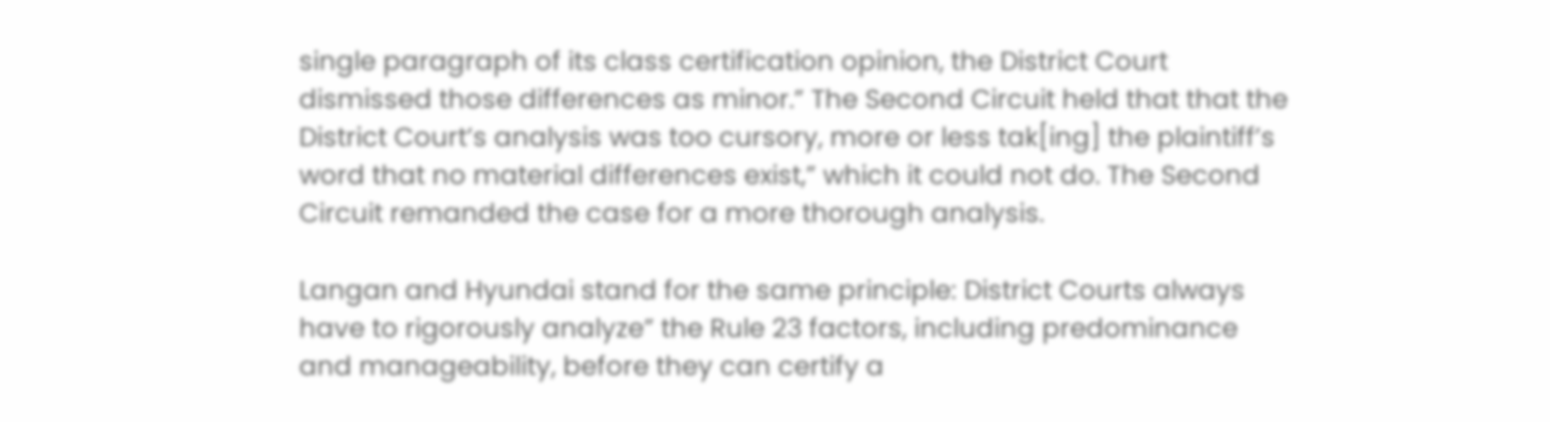single paragraph of its class certification opinion, the District Court dismissed those differences as minor.” The Second Circuit held that that the District Court’s analysis was too cursory, more or less tak[ing] the plaintiff’s word that no material differences exist,” which it could not do. The Second Circuit remanded the case for a more thorough analysis.

Langan and Hyundai stand for the same principle: District Courts always have to rigorously analyze” the Rule 23 factors, including predominance and manageability, before they can certify a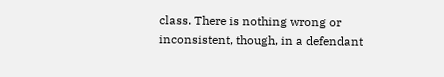class. There is nothing wrong or inconsistent, though, in a defendant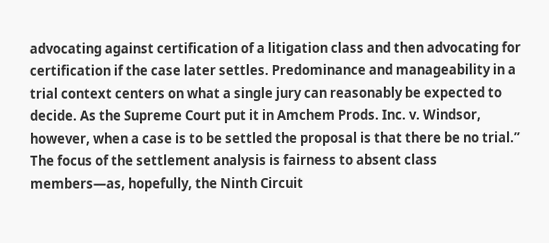advocating against certification of a litigation class and then advocating for certification if the case later settles. Predominance and manageability in a trial context centers on what a single jury can reasonably be expected to decide. As the Supreme Court put it in Amchem Prods. Inc. v. Windsor, however, when a case is to be settled the proposal is that there be no trial.” The focus of the settlement analysis is fairness to absent class members—as, hopefully, the Ninth Circuit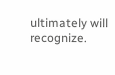ultimately will recognize.